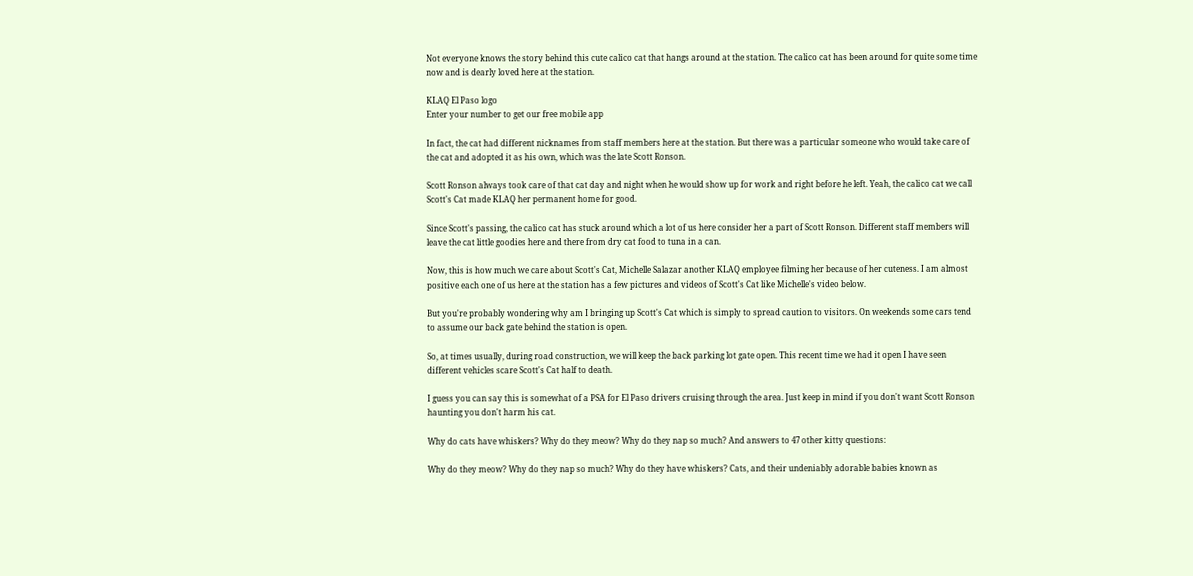Not everyone knows the story behind this cute calico cat that hangs around at the station. The calico cat has been around for quite some time now and is dearly loved here at the station.

KLAQ El Paso logo
Enter your number to get our free mobile app

In fact, the cat had different nicknames from staff members here at the station. But there was a particular someone who would take care of the cat and adopted it as his own, which was the late Scott Ronson.

Scott Ronson always took care of that cat day and night when he would show up for work and right before he left. Yeah, the calico cat we call Scott's Cat made KLAQ her permanent home for good.

Since Scott's passing, the calico cat has stuck around which a lot of us here consider her a part of Scott Ronson. Different staff members will leave the cat little goodies here and there from dry cat food to tuna in a can.

Now, this is how much we care about Scott's Cat, Michelle Salazar another KLAQ employee filming her because of her cuteness. I am almost positive each one of us here at the station has a few pictures and videos of Scott's Cat like Michelle's video below.

But you're probably wondering why am I bringing up Scott's Cat which is simply to spread caution to visitors. On weekends some cars tend to assume our back gate behind the station is open.

So, at times usually, during road construction, we will keep the back parking lot gate open. This recent time we had it open I have seen different vehicles scare Scott's Cat half to death.

I guess you can say this is somewhat of a PSA for El Paso drivers cruising through the area. Just keep in mind if you don't want Scott Ronson haunting you don't harm his cat.

Why do cats have whiskers? Why do they meow? Why do they nap so much? And answers to 47 other kitty questions:

Why do they meow? Why do they nap so much? Why do they have whiskers? Cats, and their undeniably adorable babies known as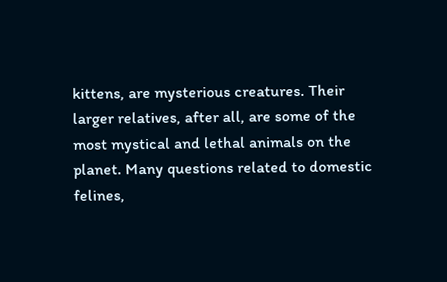kittens, are mysterious creatures. Their larger relatives, after all, are some of the most mystical and lethal animals on the planet. Many questions related to domestic felines,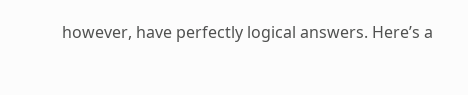however, have perfectly logical answers. Here’s a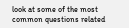look at some of the most common questions related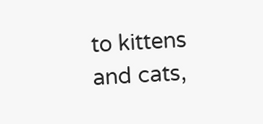to kittens and cats,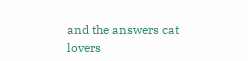and the answers cat lovers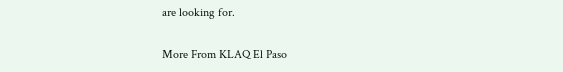are looking for.

More From KLAQ El Paso